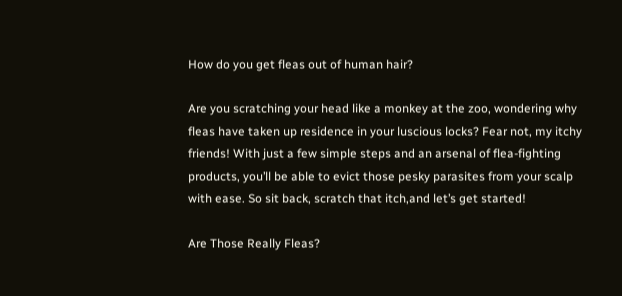How do you get fleas out of human hair?

Are you scratching your head like a monkey at the zoo, wondering why fleas have taken up residence in your luscious locks? Fear not, my itchy friends! With just a few simple steps and an arsenal of flea-fighting products, you’ll be able to evict those pesky parasites from your scalp with ease. So sit back, scratch that itch,and let’s get started!

Are Those Really Fleas?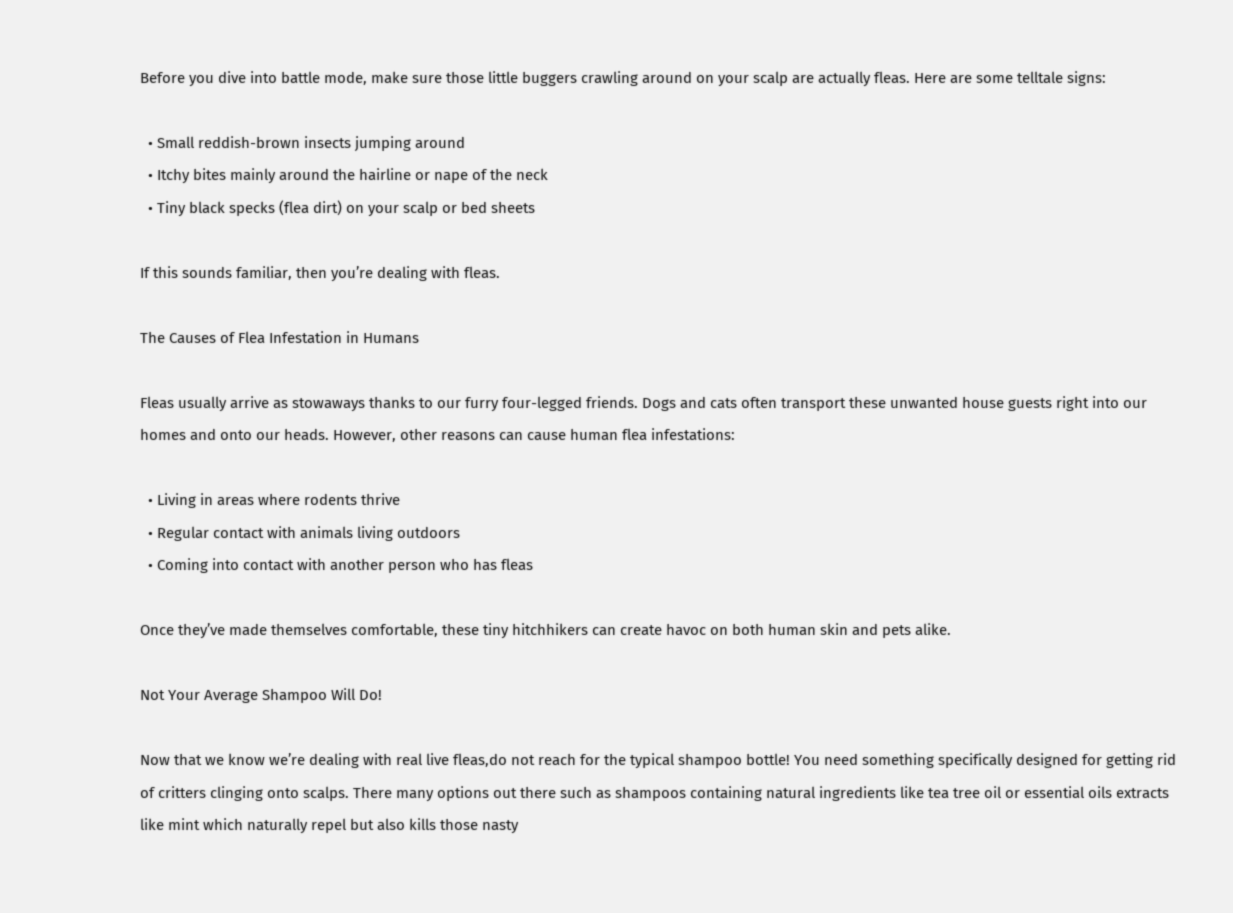Before you dive into battle mode, make sure those little buggers crawling around on your scalp are actually fleas. Here are some telltale signs:

  • Small reddish-brown insects jumping around
  • Itchy bites mainly around the hairline or nape of the neck
  • Tiny black specks (flea dirt) on your scalp or bed sheets

If this sounds familiar, then you’re dealing with fleas.

The Causes of Flea Infestation in Humans

Fleas usually arrive as stowaways thanks to our furry four-legged friends. Dogs and cats often transport these unwanted house guests right into our homes and onto our heads. However, other reasons can cause human flea infestations:

  • Living in areas where rodents thrive
  • Regular contact with animals living outdoors
  • Coming into contact with another person who has fleas

Once they’ve made themselves comfortable, these tiny hitchhikers can create havoc on both human skin and pets alike.

Not Your Average Shampoo Will Do!

Now that we know we’re dealing with real live fleas,do not reach for the typical shampoo bottle! You need something specifically designed for getting rid of critters clinging onto scalps. There many options out there such as shampoos containing natural ingredients like tea tree oil or essential oils extracts like mint which naturally repel but also kills those nasty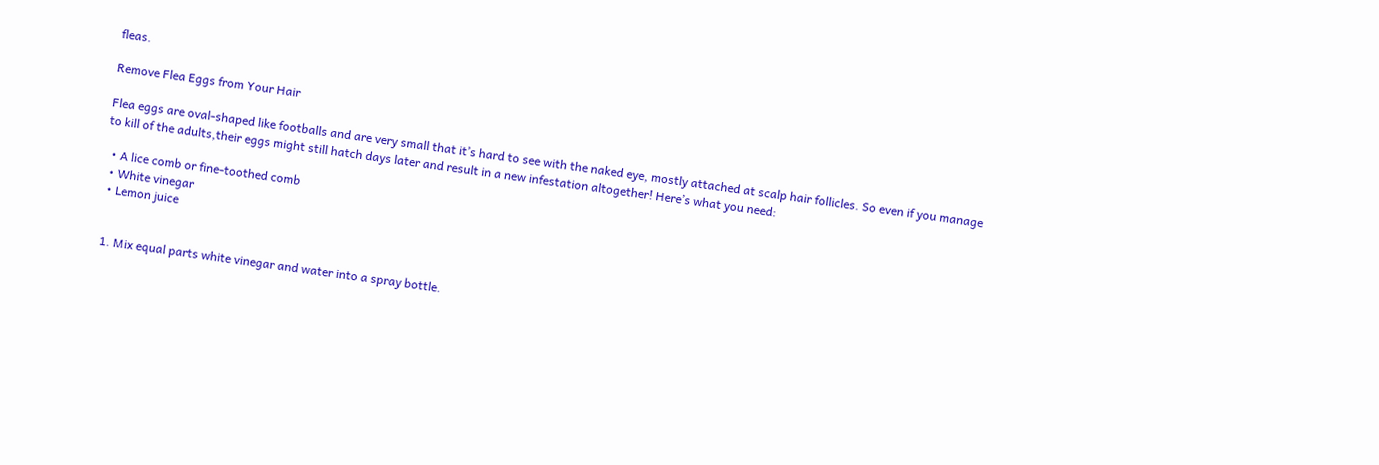fleas.

Remove Flea Eggs from Your Hair

Flea eggs are oval-shaped like footballs and are very small that it’s hard to see with the naked eye, mostly attached at scalp hair follicles. So even if you manage to kill of the adults,their eggs might still hatch days later and result in a new infestation altogether! Here’s what you need:

  • A lice comb or fine-toothed comb
  • White vinegar
  • Lemon juice


  1. Mix equal parts white vinegar and water into a spray bottle.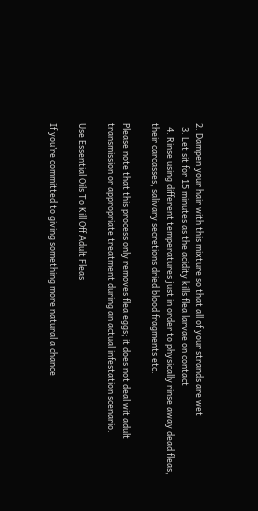2. Dampen your hair with this mixture so that all of your strands are wet
  3. Let sit for 15 minutes as the acidity kills flea larvae on contact
  4. Rinse using different temperatures just in order to physically rinse away dead fleas, their carcasses, salivary secretions dried blood fragments etc.

Please note that this process only removes flea eggs; it does not deal wit adult transmission or appropriate treatment during an actual infestation scenario.

Use Essential Oils To Kill Off Adult Fleas

If you’re committed to giving something more natural a chance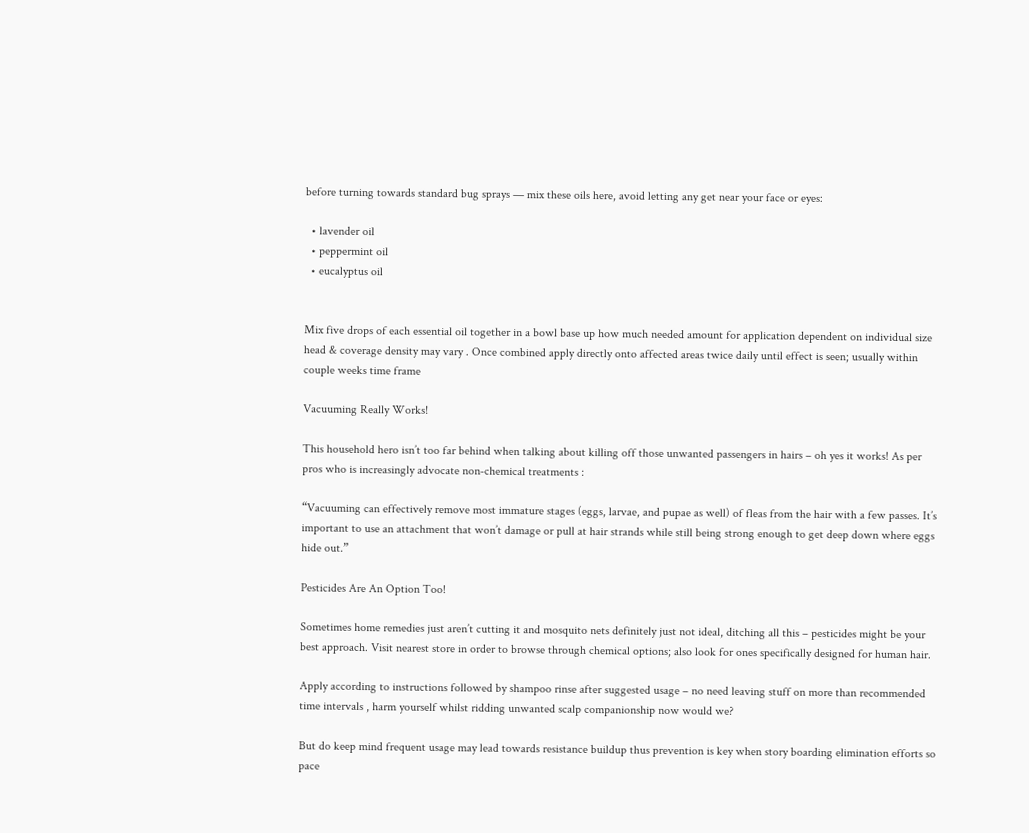before turning towards standard bug sprays — mix these oils here, avoid letting any get near your face or eyes:

  • lavender oil
  • peppermint oil
  • eucalyptus oil


Mix five drops of each essential oil together in a bowl base up how much needed amount for application dependent on individual size head & coverage density may vary . Once combined apply directly onto affected areas twice daily until effect is seen; usually within couple weeks time frame

Vacuuming Really Works!

This household hero isn’t too far behind when talking about killing off those unwanted passengers in hairs – oh yes it works! As per pros who is increasingly advocate non‐chemical treatments :

“Vacuuming can effectively remove most immature stages (eggs, larvae, and pupae as well) of fleas from the hair with a few passes. It’s important to use an attachment that won’t damage or pull at hair strands while still being strong enough to get deep down where eggs hide out.”

Pesticides Are An Option Too!

Sometimes home remedies just aren’t cutting it and mosquito nets definitely just not ideal, ditching all this – pesticides might be your best approach. Visit nearest store in order to browse through chemical options; also look for ones specifically designed for human hair.

Apply according to instructions followed by shampoo rinse after suggested usage – no need leaving stuff on more than recommended time intervals , harm yourself whilst ridding unwanted scalp companionship now would we?

But do keep mind frequent usage may lead towards resistance buildup thus prevention is key when story boarding elimination efforts so pace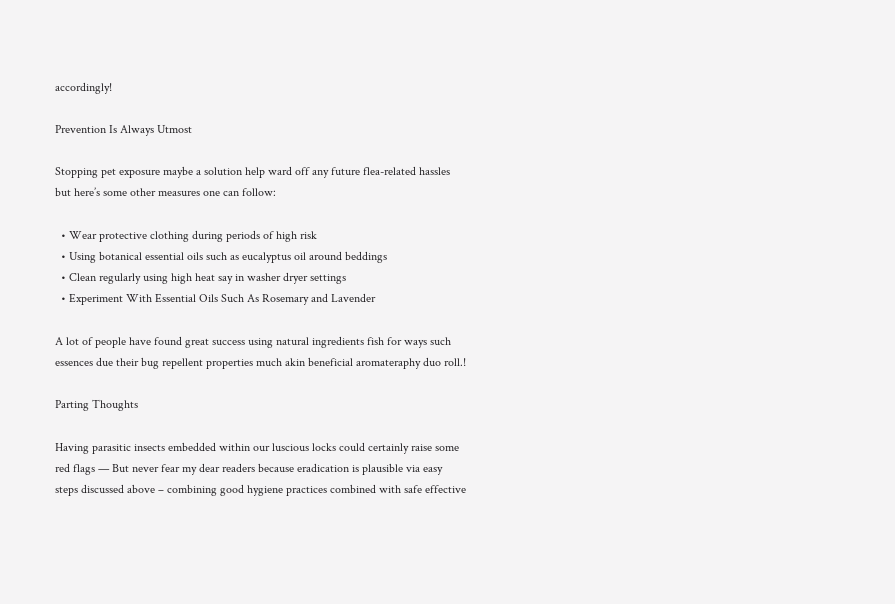accordingly!

Prevention Is Always Utmost

Stopping pet exposure maybe a solution help ward off any future flea-related hassles but here’s some other measures one can follow:

  • Wear protective clothing during periods of high risk
  • Using botanical essential oils such as eucalyptus oil around beddings
  • Clean regularly using high heat say in washer dryer settings
  • Experiment With Essential Oils Such As Rosemary and Lavender

A lot of people have found great success using natural ingredients fish for ways such essences due their bug repellent properties much akin beneficial aromateraphy duo roll.!

Parting Thoughts

Having parasitic insects embedded within our luscious locks could certainly raise some red flags — But never fear my dear readers because eradication is plausible via easy steps discussed above – combining good hygiene practices combined with safe effective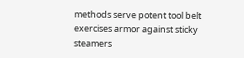methods serve potent tool belt exercises armor against sticky steamers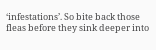‘infestations’. So bite back those fleas before they sink deeper into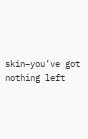skin–you’ve got nothing left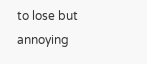to lose but annoying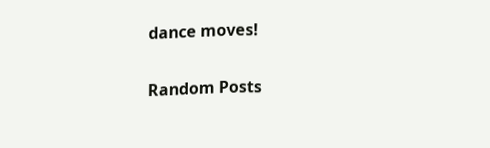dance moves!

Random Posts